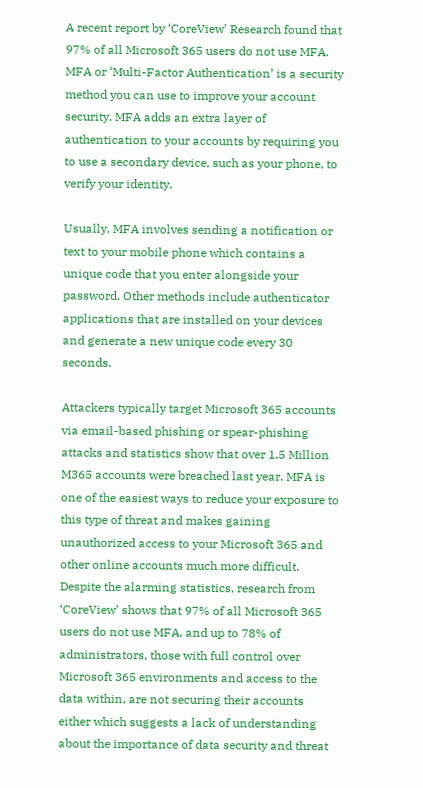A recent report by ‘CoreView’ Research found that 97% of all Microsoft 365 users do not use MFA. MFA or ‘Multi-Factor Authentication’ is a security method you can use to improve your account security. MFA adds an extra layer of authentication to your accounts by requiring you to use a secondary device, such as your phone, to verify your identity.

Usually, MFA involves sending a notification or text to your mobile phone which contains a unique code that you enter alongside your password. Other methods include authenticator applications that are installed on your devices and generate a new unique code every 30 seconds.

Attackers typically target Microsoft 365 accounts via email-based phishing or spear-phishing attacks and statistics show that over 1.5 Million M365 accounts were breached last year. MFA is one of the easiest ways to reduce your exposure to this type of threat and makes gaining unauthorized access to your Microsoft 365 and other online accounts much more difficult. Despite the alarming statistics, research from ‘CoreView’ shows that 97% of all Microsoft 365 users do not use MFA, and up to 78% of administrators, those with full control over Microsoft 365 environments and access to the data within, are not securing their accounts either which suggests a lack of understanding about the importance of data security and threat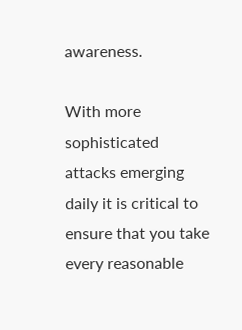awareness.

With more sophisticated attacks emerging daily it is critical to ensure that you take every reasonable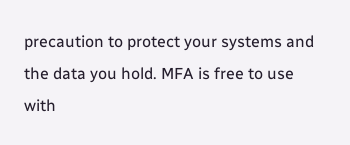precaution to protect your systems and the data you hold. MFA is free to use with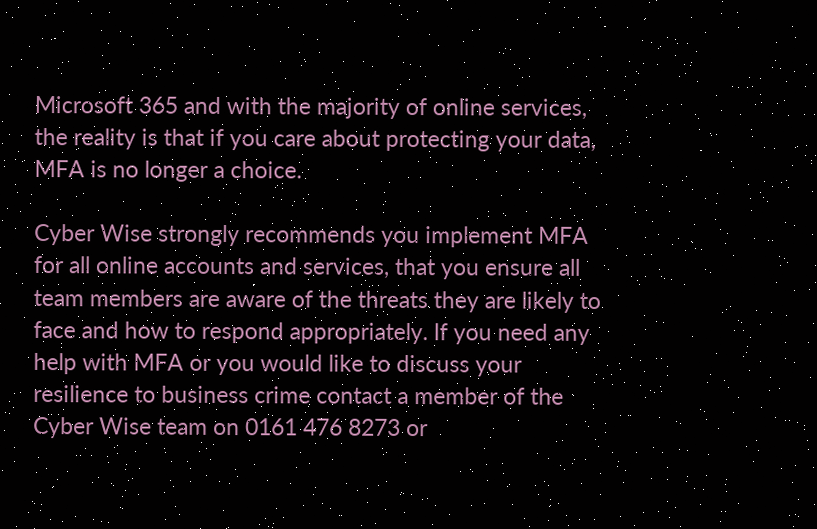Microsoft 365 and with the majority of online services, the reality is that if you care about protecting your data, MFA is no longer a choice.

Cyber Wise strongly recommends you implement MFA for all online accounts and services, that you ensure all team members are aware of the threats they are likely to face and how to respond appropriately. If you need any help with MFA or you would like to discuss your resilience to business crime contact a member of the Cyber Wise team on 0161 476 8273 or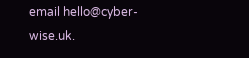email hello@cyber-wise.uk.